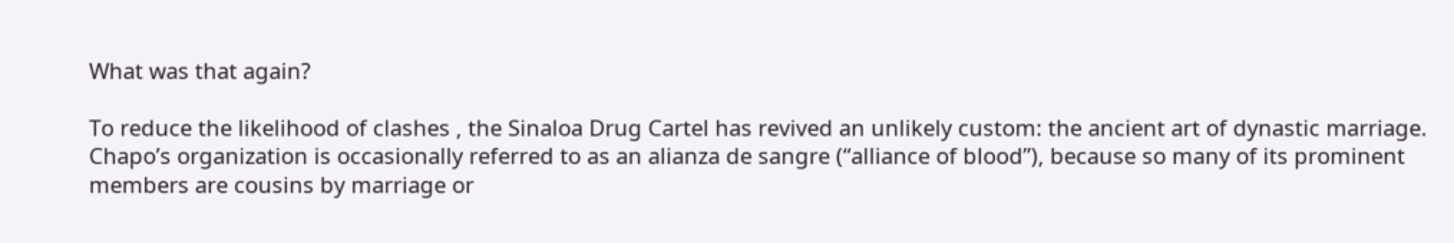What was that again?

To reduce the likelihood of clashes , the Sinaloa Drug Cartel has revived an unlikely custom: the ancient art of dynastic marriage. Chapo’s organization is occasionally referred to as an alianza de sangre (“alliance of blood”), because so many of its prominent members are cousins by marriage or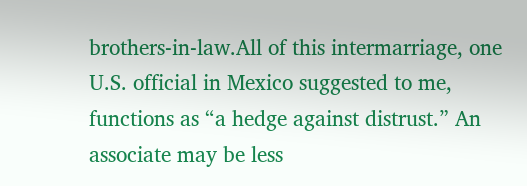brothers-in-law.All of this intermarriage, one U.S. official in Mexico suggested to me, functions as “a hedge against distrust.” An associate may be less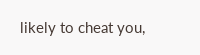likely to cheat you,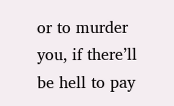or to murder you, if there’ll be hell to pay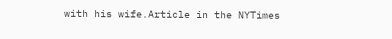with his wife.Article in the NYTimes